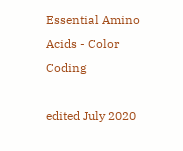Essential Amino Acids - Color Coding

edited July 2020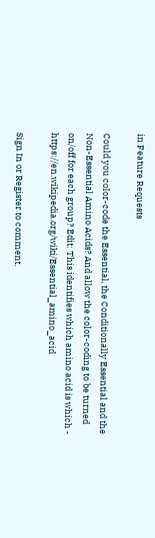in Feature Requests

Could you color-code the Essential, the Conditionally Essential and the Non-Essential Amino Acids? And allow the color-coding to be turned on/off for each group? Edit: This identifies which amino acid is which - https://en.wikipedia.org/wiki/Essential_amino_acid

Sign In or Register to comment.